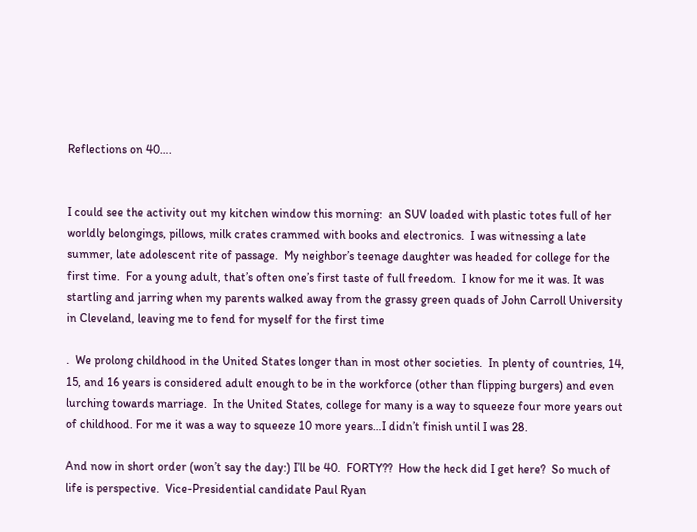Reflections on 40….


I could see the activity out my kitchen window this morning:  an SUV loaded with plastic totes full of her worldly belongings, pillows, milk crates crammed with books and electronics.  I was witnessing a late summer, late adolescent rite of passage.  My neighbor’s teenage daughter was headed for college for the first time.  For a young adult, that’s often one’s first taste of full freedom.  I know for me it was. It was startling and jarring when my parents walked away from the grassy green quads of John Carroll University in Cleveland, leaving me to fend for myself for the first time

.  We prolong childhood in the United States longer than in most other societies.  In plenty of countries, 14, 15, and 16 years is considered adult enough to be in the workforce (other than flipping burgers) and even lurching towards marriage.  In the United States, college for many is a way to squeeze four more years out of childhood. For me it was a way to squeeze 10 more years…I didn’t finish until I was 28.

And now in short order (won’t say the day:) I’ll be 40.  FORTY??  How the heck did I get here?  So much of life is perspective.  Vice-Presidential candidate Paul Ryan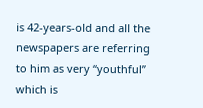is 42-years-old and all the newspapers are referring to him as very “youthful” which is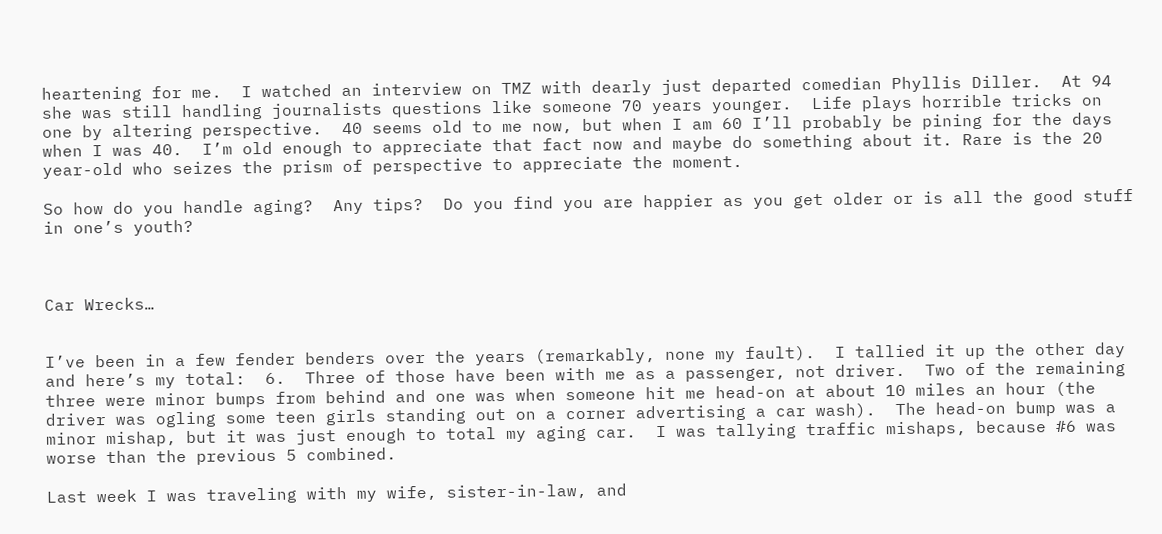heartening for me.  I watched an interview on TMZ with dearly just departed comedian Phyllis Diller.  At 94 she was still handling journalists questions like someone 70 years younger.  Life plays horrible tricks on one by altering perspective.  40 seems old to me now, but when I am 60 I’ll probably be pining for the days when I was 40.  I’m old enough to appreciate that fact now and maybe do something about it. Rare is the 20 year-old who seizes the prism of perspective to appreciate the moment.

So how do you handle aging?  Any tips?  Do you find you are happier as you get older or is all the good stuff in one’s youth?



Car Wrecks…


I’ve been in a few fender benders over the years (remarkably, none my fault).  I tallied it up the other day and here’s my total:  6.  Three of those have been with me as a passenger, not driver.  Two of the remaining three were minor bumps from behind and one was when someone hit me head-on at about 10 miles an hour (the driver was ogling some teen girls standing out on a corner advertising a car wash).  The head-on bump was a minor mishap, but it was just enough to total my aging car.  I was tallying traffic mishaps, because #6 was worse than the previous 5 combined.

Last week I was traveling with my wife, sister-in-law, and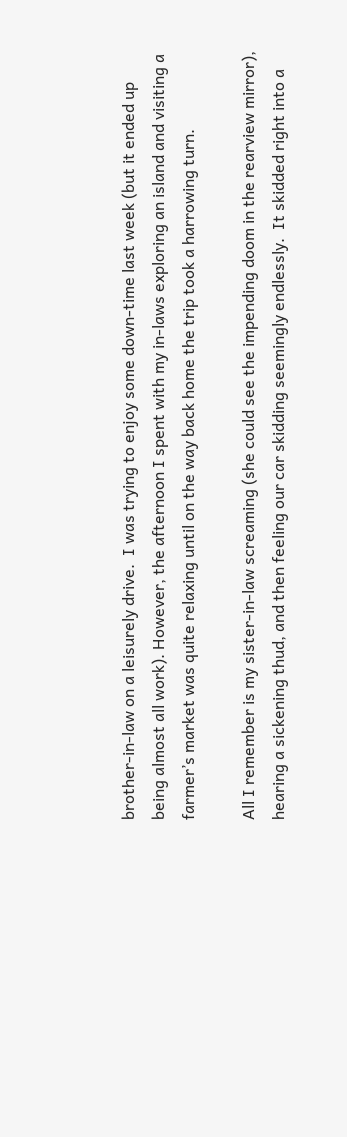brother-in-law on a leisurely drive.  I was trying to enjoy some down-time last week (but it ended up being almost all work). However, the afternoon I spent with my in-laws exploring an island and visiting a farmer’s market was quite relaxing until on the way back home the trip took a harrowing turn.

All I remember is my sister-in-law screaming (she could see the impending doom in the rearview mirror), hearing a sickening thud, and then feeling our car skidding seemingly endlessly.  It skidded right into a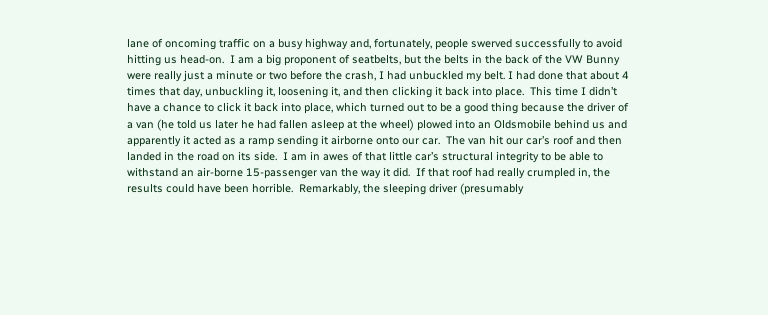lane of oncoming traffic on a busy highway and, fortunately, people swerved successfully to avoid hitting us head-on.  I am a big proponent of seatbelts, but the belts in the back of the VW Bunny were really just a minute or two before the crash, I had unbuckled my belt. I had done that about 4 times that day, unbuckling it, loosening it, and then clicking it back into place.  This time I didn’t have a chance to click it back into place, which turned out to be a good thing because the driver of a van (he told us later he had fallen asleep at the wheel) plowed into an Oldsmobile behind us and apparently it acted as a ramp sending it airborne onto our car.  The van hit our car’s roof and then landed in the road on its side.  I am in awes of that little car’s structural integrity to be able to withstand an air-borne 15-passenger van the way it did.  If that roof had really crumpled in, the results could have been horrible.  Remarkably, the sleeping driver (presumably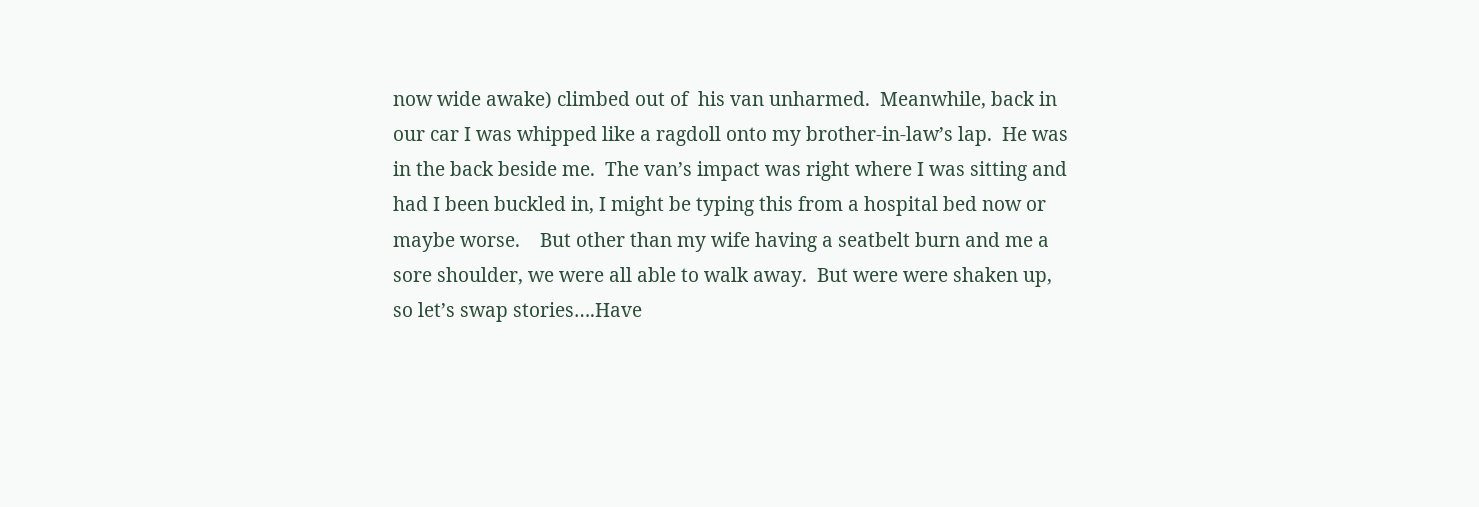now wide awake) climbed out of  his van unharmed.  Meanwhile, back in our car I was whipped like a ragdoll onto my brother-in-law’s lap.  He was in the back beside me.  The van’s impact was right where I was sitting and had I been buckled in, I might be typing this from a hospital bed now or maybe worse.    But other than my wife having a seatbelt burn and me a sore shoulder, we were all able to walk away.  But were were shaken up, so let’s swap stories….Have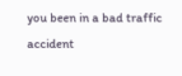you been in a bad traffic accident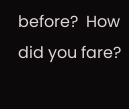before?  How did you fare?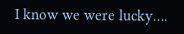I know we were lucky….